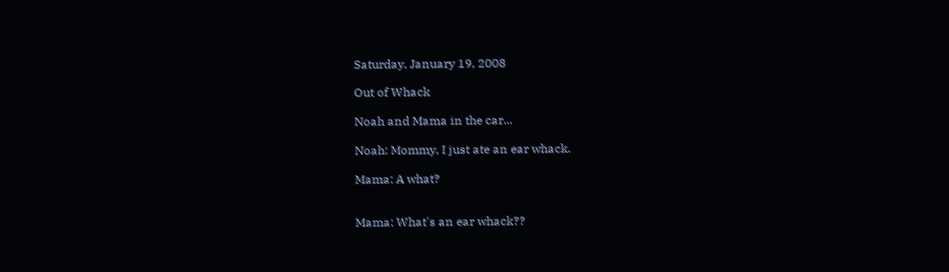Saturday, January 19, 2008

Out of Whack

Noah and Mama in the car...

Noah: Mommy, I just ate an ear whack.

Mama: A what?


Mama: What's an ear whack??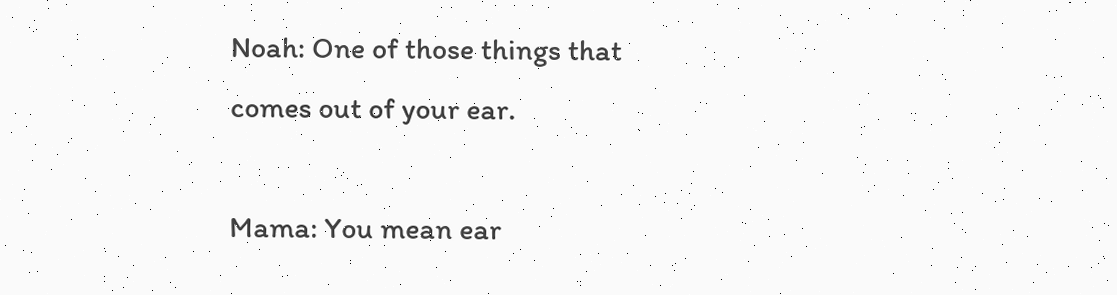Noah: One of those things that comes out of your ear.

Mama: You mean ear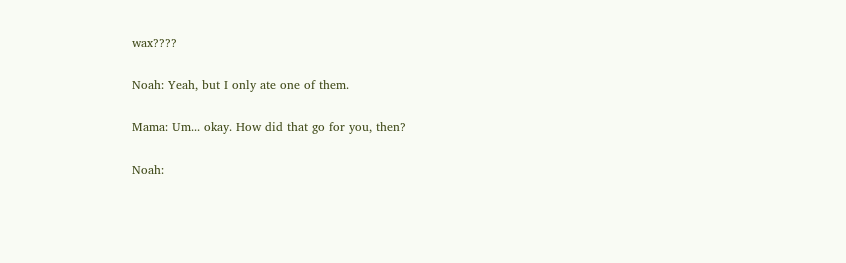wax????

Noah: Yeah, but I only ate one of them.

Mama: Um... okay. How did that go for you, then?

Noah: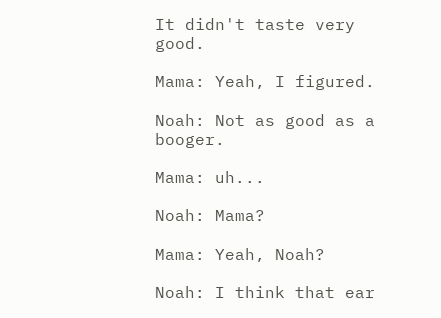It didn't taste very good.

Mama: Yeah, I figured.

Noah: Not as good as a booger.

Mama: uh...

Noah: Mama?

Mama: Yeah, Noah?

Noah: I think that ear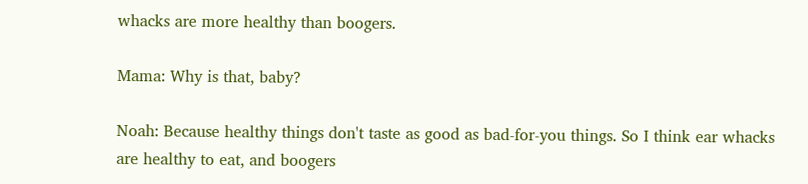whacks are more healthy than boogers.

Mama: Why is that, baby?

Noah: Because healthy things don't taste as good as bad-for-you things. So I think ear whacks are healthy to eat, and boogers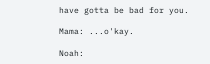have gotta be bad for you.

Mama: ...o'kay.

Noah: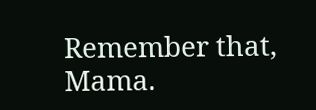Remember that, Mama.